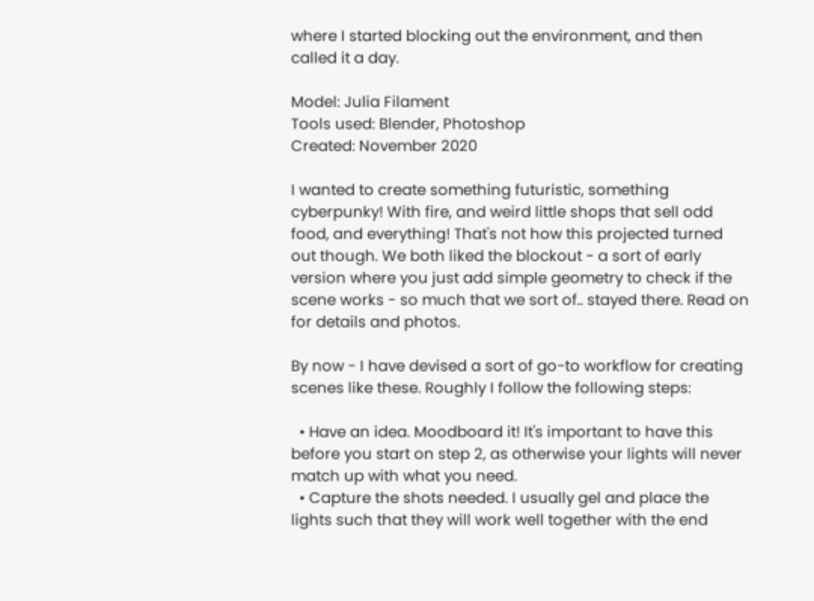where I started blocking out the environment, and then called it a day.

Model: Julia Filament
Tools used: Blender, Photoshop
Created: November 2020

I wanted to create something futuristic, something cyberpunky! With fire, and weird little shops that sell odd food, and everything! That's not how this projected turned out though. We both liked the blockout - a sort of early version where you just add simple geometry to check if the scene works - so much that we sort of.. stayed there. Read on for details and photos.

By now - I have devised a sort of go-to workflow for creating scenes like these. Roughly I follow the following steps:

  • Have an idea. Moodboard it! It's important to have this before you start on step 2, as otherwise your lights will never match up with what you need.
  • Capture the shots needed. I usually gel and place the lights such that they will work well together with the end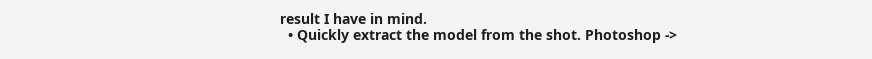result I have in mind.
  • Quickly extract the model from the shot. Photoshop ->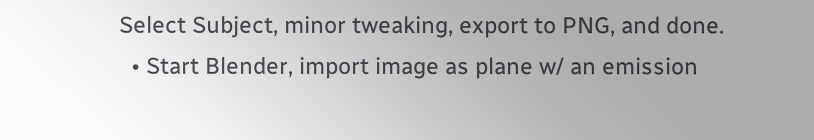Select Subject, minor tweaking, export to PNG, and done.
  • Start Blender, import image as plane w/ an emission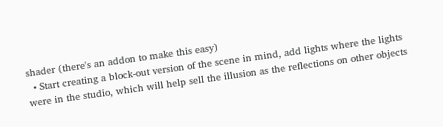shader (there's an addon to make this easy)
  • Start creating a block-out version of the scene in mind, add lights where the lights were in the studio, which will help sell the illusion as the reflections on other objects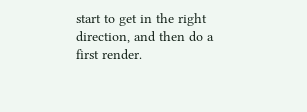start to get in the right direction, and then do a first render.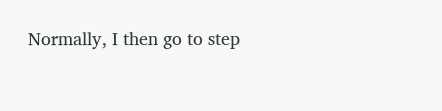Normally, I then go to step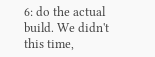6: do the actual build. We didn't this time,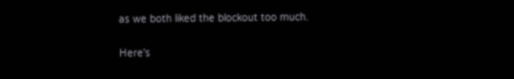as we both liked the blockout too much.

Here's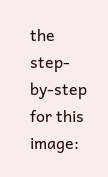the step-by-step for this image: